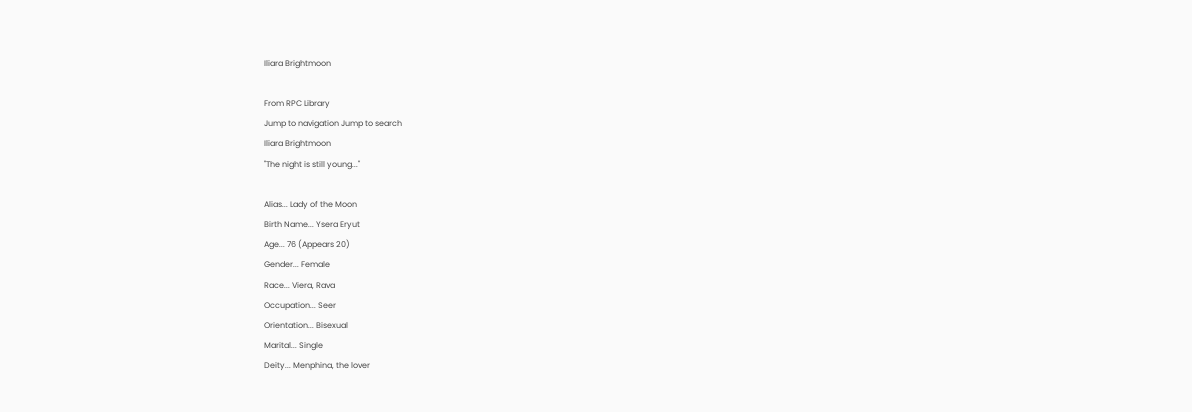Iliara Brightmoon

From RPC Library
Jump to navigation Jump to search
Iliara Brightmoon
"The night is still young..."

Alias... Lady of the Moon
Birth Name... Ysera Eryut
Age... 76 (Appears 20)
Gender... Female
Race... Viera, Rava
Occupation... Seer
Orientation... Bisexual
Marital... Single
Deity... Menphina, the lover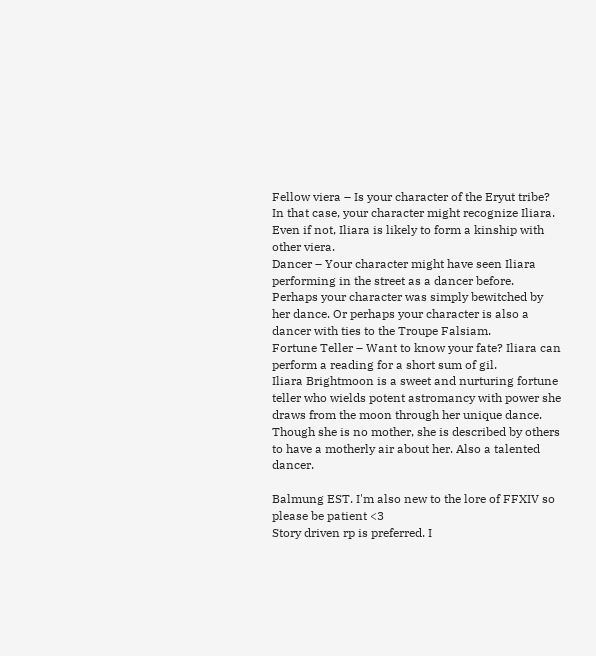Fellow viera – Is your character of the Eryut tribe? In that case, your character might recognize Iliara. Even if not, Iliara is likely to form a kinship with other viera.
Dancer – Your character might have seen Iliara performing in the street as a dancer before. Perhaps your character was simply bewitched by her dance. Or perhaps your character is also a dancer with ties to the Troupe Falsiam.
Fortune Teller – Want to know your fate? Iliara can perform a reading for a short sum of gil.
Iliara Brightmoon is a sweet and nurturing fortune teller who wields potent astromancy with power she draws from the moon through her unique dance. Though she is no mother, she is described by others to have a motherly air about her. Also a talented dancer.

Balmung EST. I'm also new to the lore of FFXIV so please be patient <3
Story driven rp is preferred. I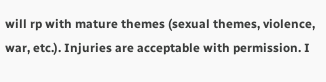will rp with mature themes (sexual themes, violence, war, etc.). Injuries are acceptable with permission. I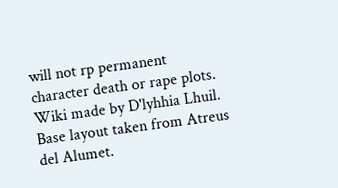will not rp permanent character death or rape plots.
Wiki made by D'lyhhia Lhuil. Base layout taken from Atreus del Alumet.